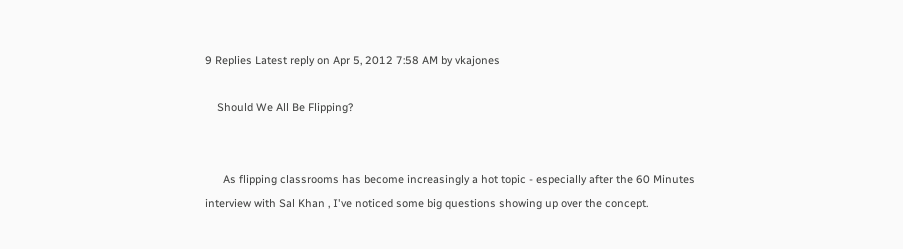9 Replies Latest reply on Apr 5, 2012 7:58 AM by vkajones

    Should We All Be Flipping?


      As flipping classrooms has become increasingly a hot topic - especially after the 60 Minutes interview with Sal Khan , I've noticed some big questions showing up over the concept.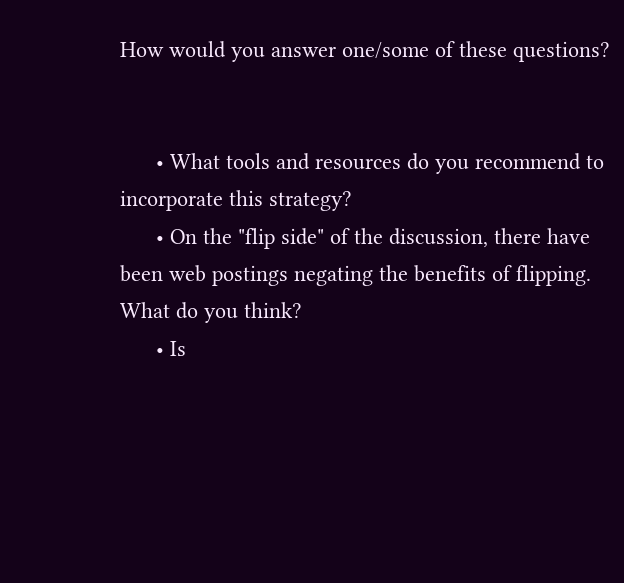How would you answer one/some of these questions?


      • What tools and resources do you recommend to incorporate this strategy?
      • On the "flip side" of the discussion, there have been web postings negating the benefits of flipping.  What do you think?
      • Is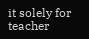it solely for teacher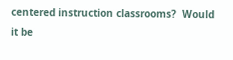centered instruction classrooms?  Would it be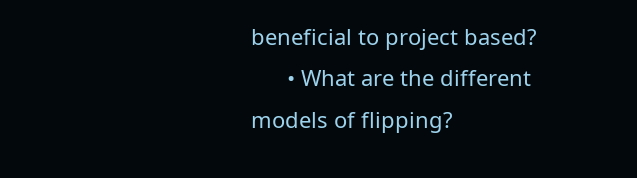beneficial to project based?
      • What are the different models of flipping?